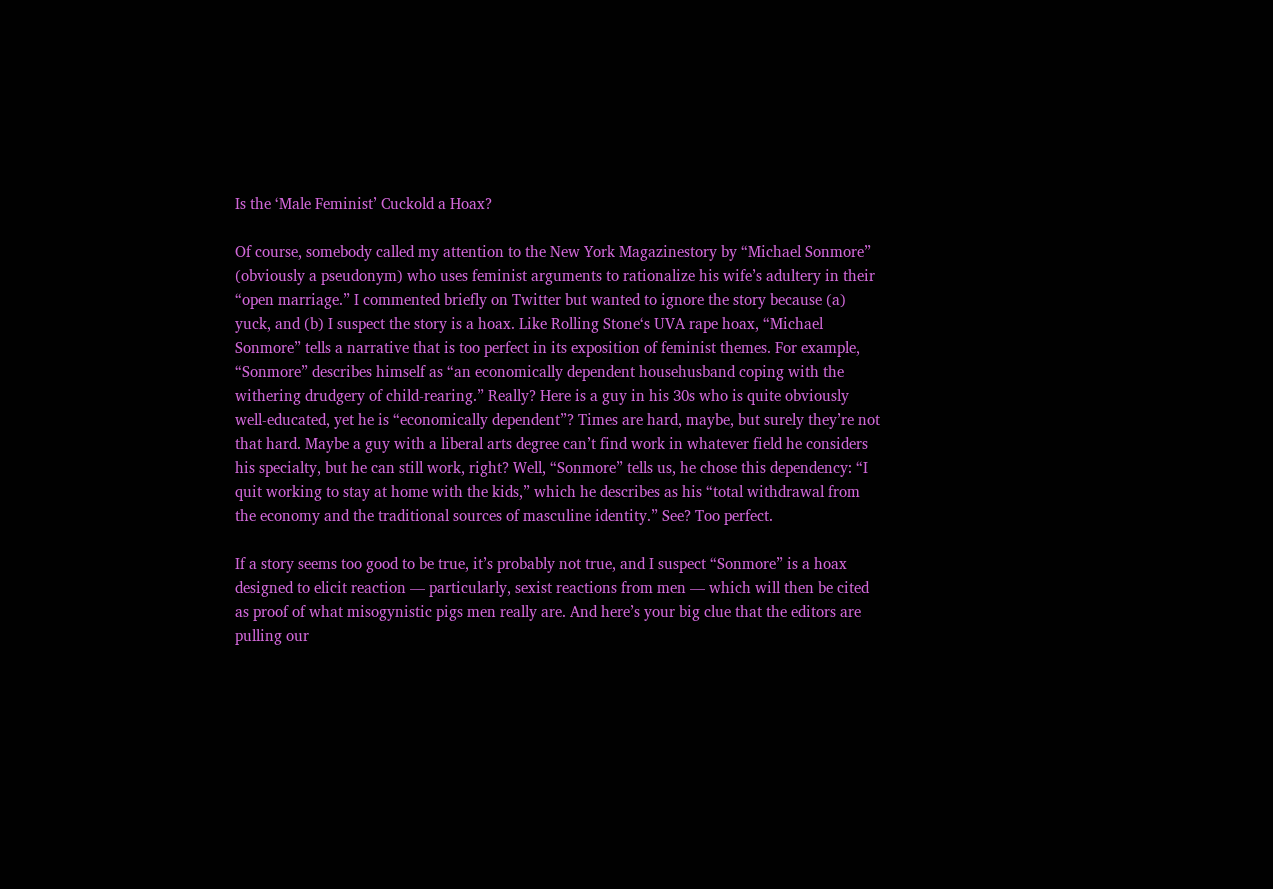Is the ‘Male Feminist’ Cuckold a Hoax?

Of course, somebody called my attention to the New York Magazinestory by “Michael Sonmore” (obviously a pseudonym) who uses feminist arguments to rationalize his wife’s adultery in their “open marriage.” I commented briefly on Twitter but wanted to ignore the story because (a) yuck, and (b) I suspect the story is a hoax. Like Rolling Stone‘s UVA rape hoax, “Michael Sonmore” tells a narrative that is too perfect in its exposition of feminist themes. For example, “Sonmore” describes himself as “an economically dependent househusband coping with the withering drudgery of child-rearing.” Really? Here is a guy in his 30s who is quite obviously well-educated, yet he is “economically dependent”? Times are hard, maybe, but surely they’re not that hard. Maybe a guy with a liberal arts degree can’t find work in whatever field he considers his specialty, but he can still work, right? Well, “Sonmore” tells us, he chose this dependency: “I quit working to stay at home with the kids,” which he describes as his “total withdrawal from the economy and the traditional sources of masculine identity.” See? Too perfect.

If a story seems too good to be true, it’s probably not true, and I suspect “Sonmore” is a hoax designed to elicit reaction — particularly, sexist reactions from men — which will then be cited as proof of what misogynistic pigs men really are. And here’s your big clue that the editors are pulling our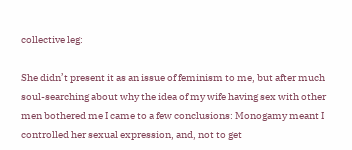collective leg:

She didn’t present it as an issue of feminism to me, but after much soul-searching about why the idea of my wife having sex with other men bothered me I came to a few conclusions: Monogamy meant I controlled her sexual expression, and, not to get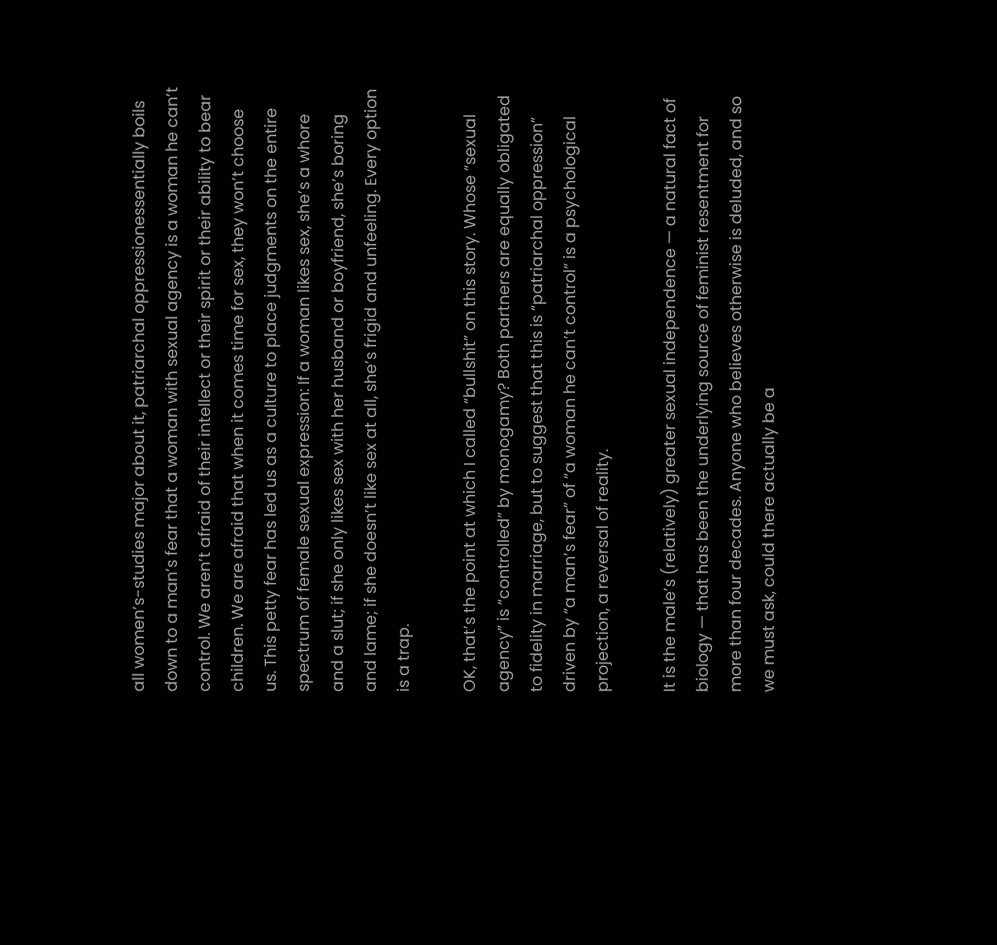all women’s-studies major about it, patriarchal oppressionessentially boils down to a man’s fear that a woman with sexual agency is a woman he can’t control. We aren’t afraid of their intellect or their spirit or their ability to bear children. We are afraid that when it comes time for sex, they won’t choose us. This petty fear has led us as a culture to place judgments on the entire spectrum of female sexual expression: If a woman likes sex, she’s a whore and a slut; if she only likes sex with her husband or boyfriend, she’s boring and lame; if she doesn’t like sex at all, she’s frigid and unfeeling. Every option is a trap.

OK, that’s the point at which I called “bullshit” on this story. Whose “sexual agency” is “controlled” by monogamy? Both partners are equally obligated to fidelity in marriage, but to suggest that this is “patriarchal oppression” driven by “a man’s fear” of “a woman he can’t control” is a psychological projection, a reversal of reality.

It is the male’s (relatively) greater sexual independence — a natural fact of biology — that has been the underlying source of feminist resentment for more than four decades. Anyone who believes otherwise is deluded, and so we must ask, could there actually be a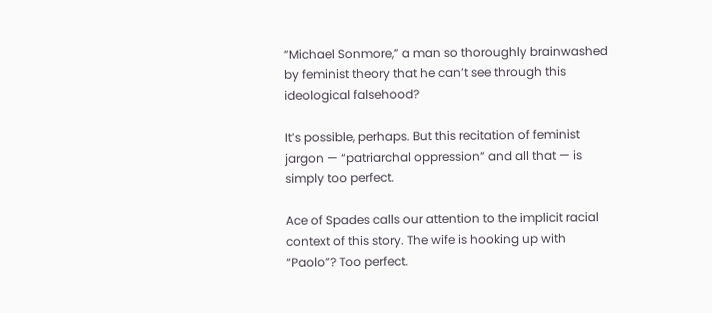“Michael Sonmore,” a man so thoroughly brainwashed by feminist theory that he can’t see through this ideological falsehood?

It’s possible, perhaps. But this recitation of feminist jargon — “patriarchal oppression” and all that — is simply too perfect.

Ace of Spades calls our attention to the implicit racial context of this story. The wife is hooking up with “Paolo”? Too perfect.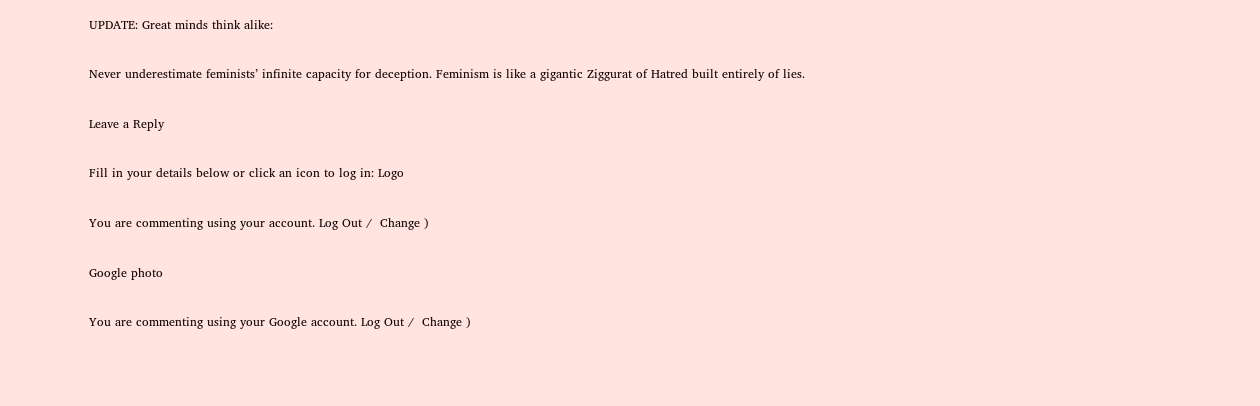UPDATE: Great minds think alike:

Never underestimate feminists’ infinite capacity for deception. Feminism is like a gigantic Ziggurat of Hatred built entirely of lies.

Leave a Reply

Fill in your details below or click an icon to log in: Logo

You are commenting using your account. Log Out /  Change )

Google photo

You are commenting using your Google account. Log Out /  Change )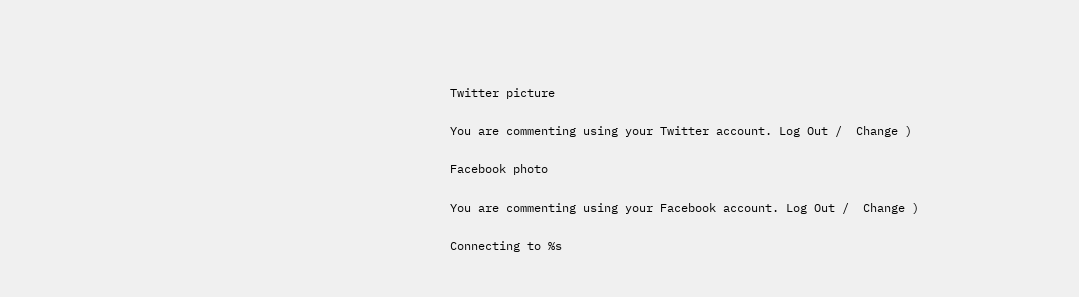Twitter picture

You are commenting using your Twitter account. Log Out /  Change )

Facebook photo

You are commenting using your Facebook account. Log Out /  Change )

Connecting to %s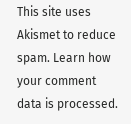This site uses Akismet to reduce spam. Learn how your comment data is processed.